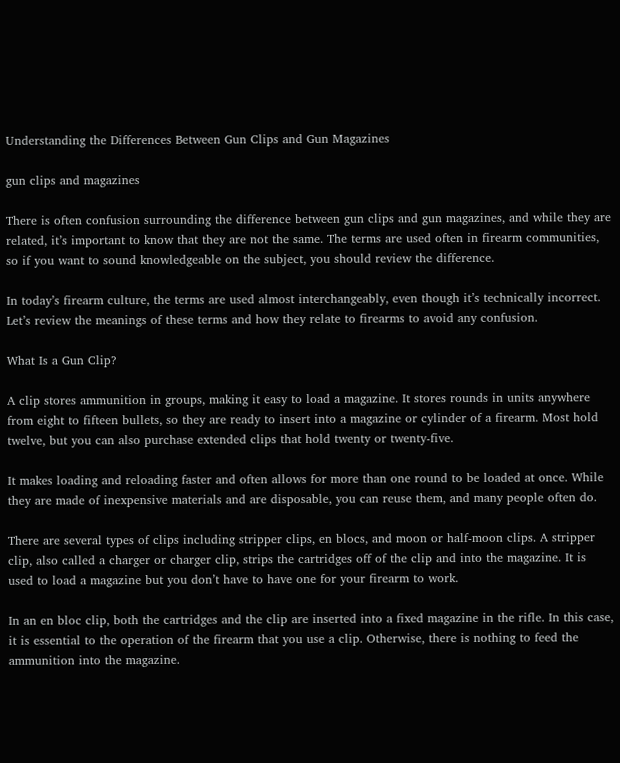Understanding the Differences Between Gun Clips and Gun Magazines

gun clips and magazines

There is often confusion surrounding the difference between gun clips and gun magazines, and while they are related, it’s important to know that they are not the same. The terms are used often in firearm communities, so if you want to sound knowledgeable on the subject, you should review the difference.

In today’s firearm culture, the terms are used almost interchangeably, even though it’s technically incorrect. Let’s review the meanings of these terms and how they relate to firearms to avoid any confusion.

What Is a Gun Clip?

A clip stores ammunition in groups, making it easy to load a magazine. It stores rounds in units anywhere from eight to fifteen bullets, so they are ready to insert into a magazine or cylinder of a firearm. Most hold twelve, but you can also purchase extended clips that hold twenty or twenty-five.

It makes loading and reloading faster and often allows for more than one round to be loaded at once. While they are made of inexpensive materials and are disposable, you can reuse them, and many people often do.

There are several types of clips including stripper clips, en blocs, and moon or half-moon clips. A stripper clip, also called a charger or charger clip, strips the cartridges off of the clip and into the magazine. It is used to load a magazine but you don’t have to have one for your firearm to work.

In an en bloc clip, both the cartridges and the clip are inserted into a fixed magazine in the rifle. In this case, it is essential to the operation of the firearm that you use a clip. Otherwise, there is nothing to feed the ammunition into the magazine.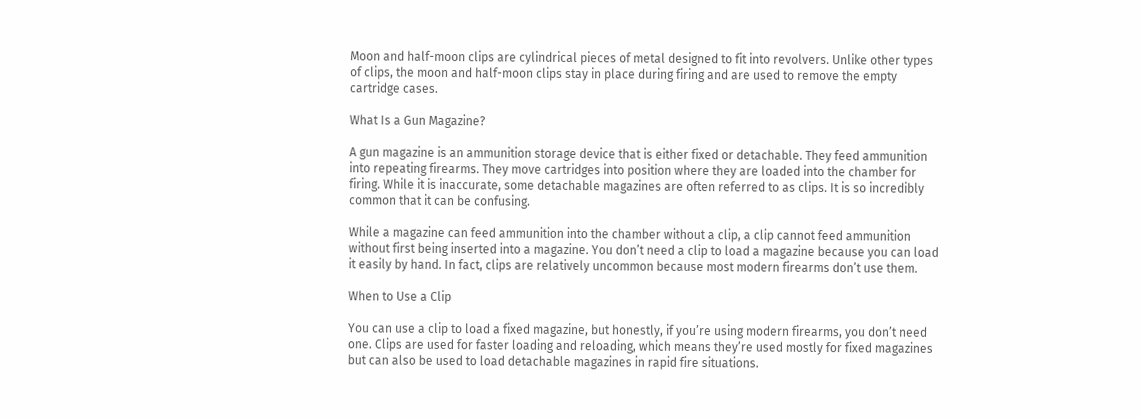Moon and half-moon clips are cylindrical pieces of metal designed to fit into revolvers. Unlike other types of clips, the moon and half-moon clips stay in place during firing and are used to remove the empty cartridge cases.

What Is a Gun Magazine?

A gun magazine is an ammunition storage device that is either fixed or detachable. They feed ammunition into repeating firearms. They move cartridges into position where they are loaded into the chamber for firing. While it is inaccurate, some detachable magazines are often referred to as clips. It is so incredibly common that it can be confusing.

While a magazine can feed ammunition into the chamber without a clip, a clip cannot feed ammunition without first being inserted into a magazine. You don’t need a clip to load a magazine because you can load it easily by hand. In fact, clips are relatively uncommon because most modern firearms don’t use them.

When to Use a Clip

You can use a clip to load a fixed magazine, but honestly, if you’re using modern firearms, you don’t need one. Clips are used for faster loading and reloading, which means they’re used mostly for fixed magazines but can also be used to load detachable magazines in rapid fire situations.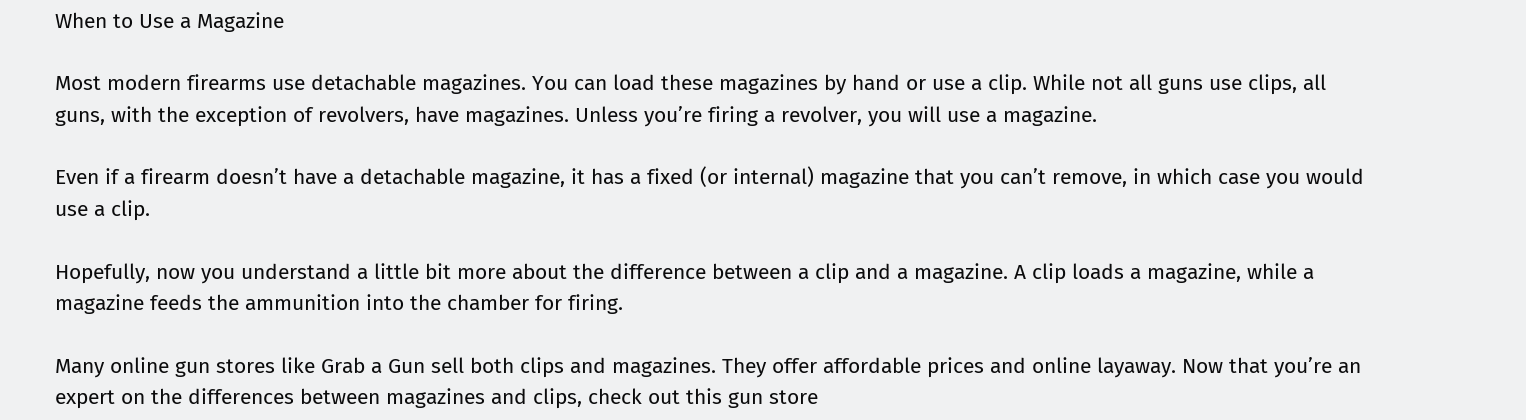When to Use a Magazine

Most modern firearms use detachable magazines. You can load these magazines by hand or use a clip. While not all guns use clips, all guns, with the exception of revolvers, have magazines. Unless you’re firing a revolver, you will use a magazine.

Even if a firearm doesn’t have a detachable magazine, it has a fixed (or internal) magazine that you can’t remove, in which case you would use a clip.

Hopefully, now you understand a little bit more about the difference between a clip and a magazine. A clip loads a magazine, while a magazine feeds the ammunition into the chamber for firing.

Many online gun stores like Grab a Gun sell both clips and magazines. They offer affordable prices and online layaway. Now that you’re an expert on the differences between magazines and clips, check out this gun store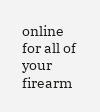online for all of your firearm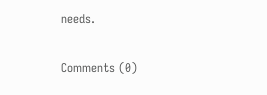needs.

Comments (0)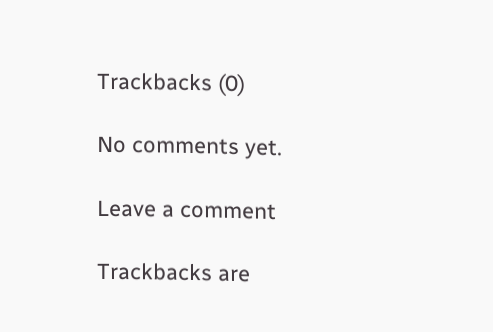Trackbacks (0)

No comments yet.

Leave a comment

Trackbacks are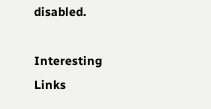disabled.

Interesting Links